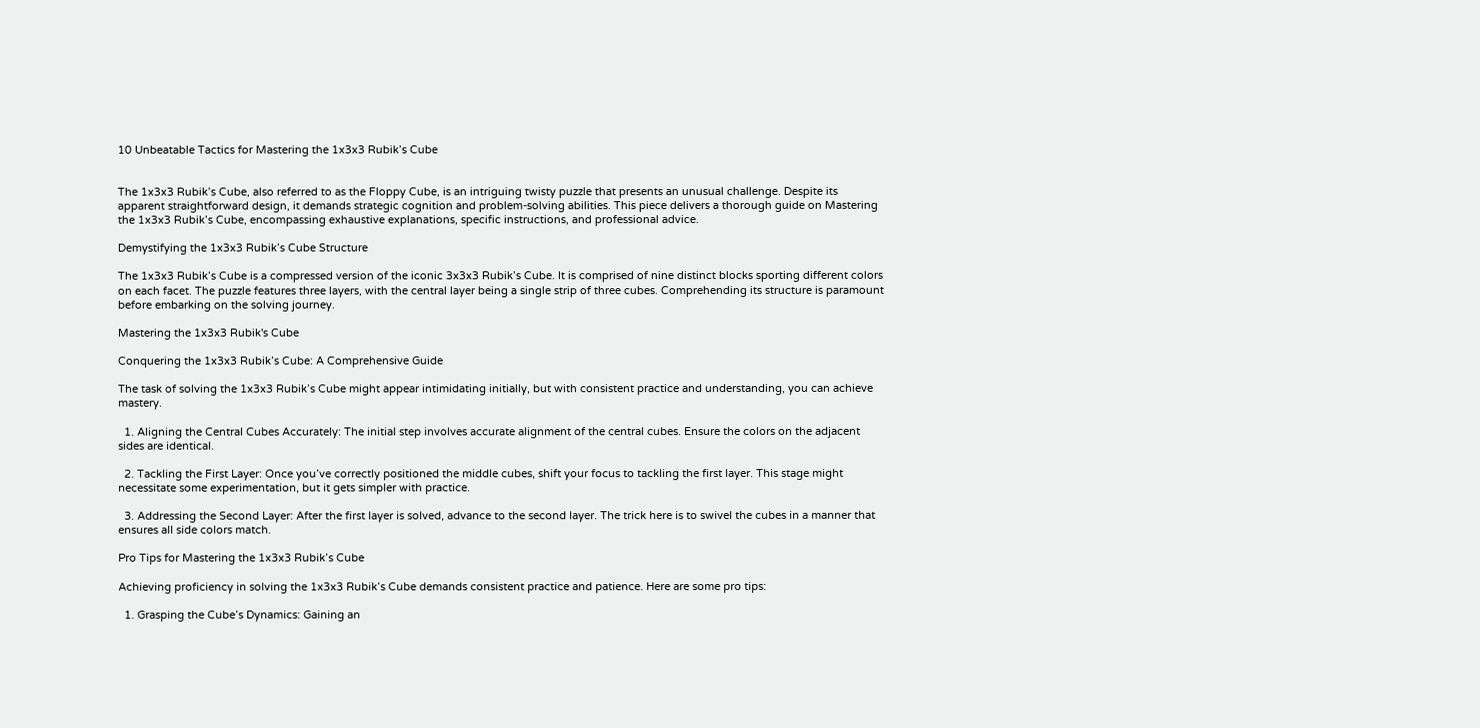10 Unbeatable Tactics for Mastering the 1x3x3 Rubik’s Cube


The 1x3x3 Rubik’s Cube, also referred to as the Floppy Cube, is an intriguing twisty puzzle that presents an unusual challenge. Despite its apparent straightforward design, it demands strategic cognition and problem-solving abilities. This piece delivers a thorough guide on Mastering the 1x3x3 Rubik’s Cube, encompassing exhaustive explanations, specific instructions, and professional advice.

Demystifying the 1x3x3 Rubik’s Cube Structure

The 1x3x3 Rubik’s Cube is a compressed version of the iconic 3x3x3 Rubik’s Cube. It is comprised of nine distinct blocks sporting different colors on each facet. The puzzle features three layers, with the central layer being a single strip of three cubes. Comprehending its structure is paramount before embarking on the solving journey.

Mastering the 1x3x3 Rubik's Cube

Conquering the 1x3x3 Rubik’s Cube: A Comprehensive Guide

The task of solving the 1x3x3 Rubik’s Cube might appear intimidating initially, but with consistent practice and understanding, you can achieve mastery.

  1. Aligning the Central Cubes Accurately: The initial step involves accurate alignment of the central cubes. Ensure the colors on the adjacent sides are identical.

  2. Tackling the First Layer: Once you’ve correctly positioned the middle cubes, shift your focus to tackling the first layer. This stage might necessitate some experimentation, but it gets simpler with practice.

  3. Addressing the Second Layer: After the first layer is solved, advance to the second layer. The trick here is to swivel the cubes in a manner that ensures all side colors match.

Pro Tips for Mastering the 1x3x3 Rubik’s Cube

Achieving proficiency in solving the 1x3x3 Rubik’s Cube demands consistent practice and patience. Here are some pro tips:

  1. Grasping the Cube’s Dynamics: Gaining an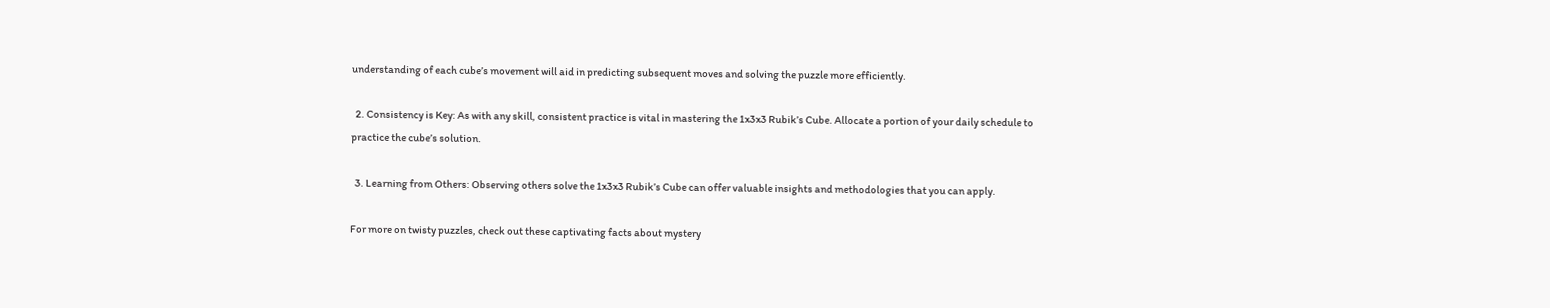understanding of each cube’s movement will aid in predicting subsequent moves and solving the puzzle more efficiently.

  2. Consistency is Key: As with any skill, consistent practice is vital in mastering the 1x3x3 Rubik’s Cube. Allocate a portion of your daily schedule to practice the cube’s solution.

  3. Learning from Others: Observing others solve the 1x3x3 Rubik’s Cube can offer valuable insights and methodologies that you can apply.

For more on twisty puzzles, check out these captivating facts about mystery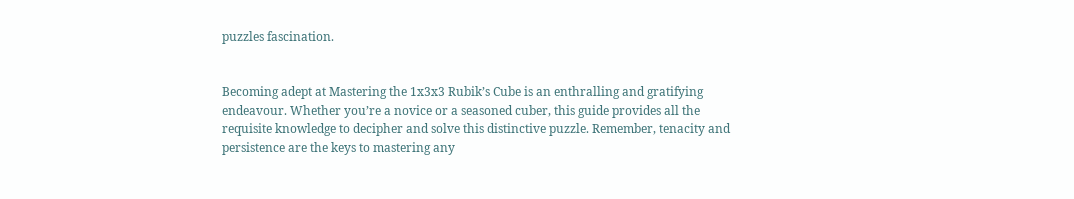puzzles fascination.


Becoming adept at Mastering the 1x3x3 Rubik’s Cube is an enthralling and gratifying endeavour. Whether you’re a novice or a seasoned cuber, this guide provides all the requisite knowledge to decipher and solve this distinctive puzzle. Remember, tenacity and persistence are the keys to mastering any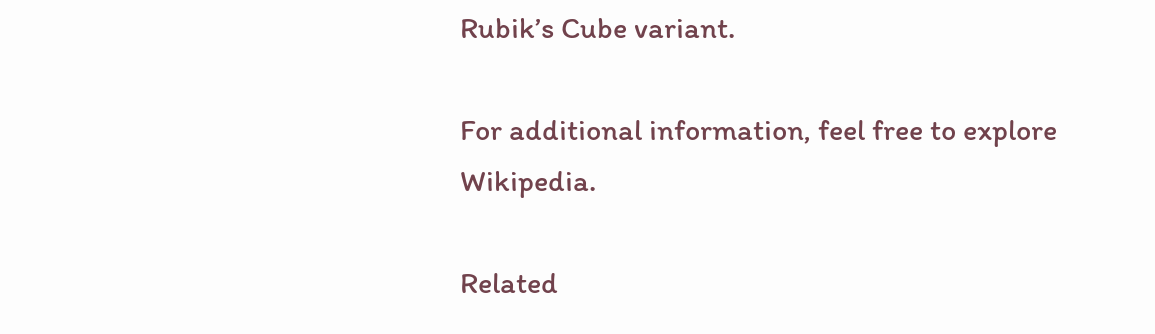Rubik’s Cube variant.

For additional information, feel free to explore Wikipedia.

Related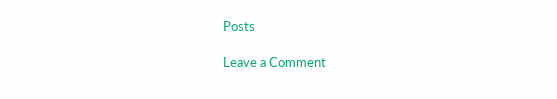Posts

Leave a Comment